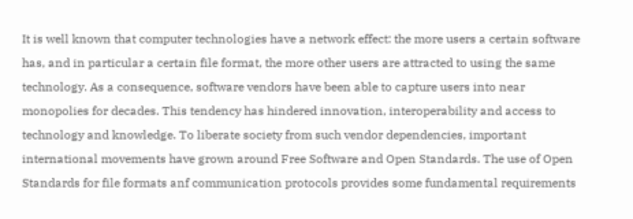It is well known that computer technologies have a network effect: the more users a certain software has, and in particular a certain file format, the more other users are attracted to using the same technology. As a consequence, software vendors have been able to capture users into near monopolies for decades. This tendency has hindered innovation, interoperability and access to technology and knowledge. To liberate society from such vendor dependencies, important international movements have grown around Free Software and Open Standards. The use of Open Standards for file formats anf communication protocols provides some fundamental requirements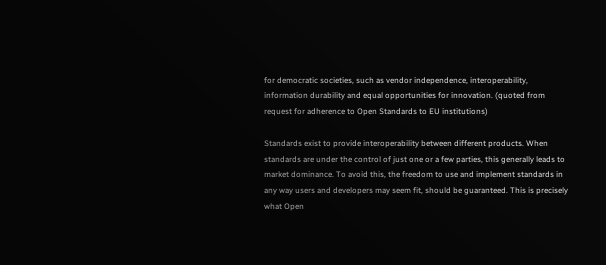for democratic societies, such as vendor independence, interoperability, information durability and equal opportunities for innovation. (quoted from request for adherence to Open Standards to EU institutions)

Standards exist to provide interoperability between different products. When standards are under the control of just one or a few parties, this generally leads to market dominance. To avoid this, the freedom to use and implement standards in any way users and developers may seem fit, should be guaranteed. This is precisely what Open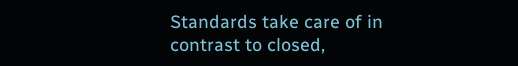Standards take care of in contrast to closed,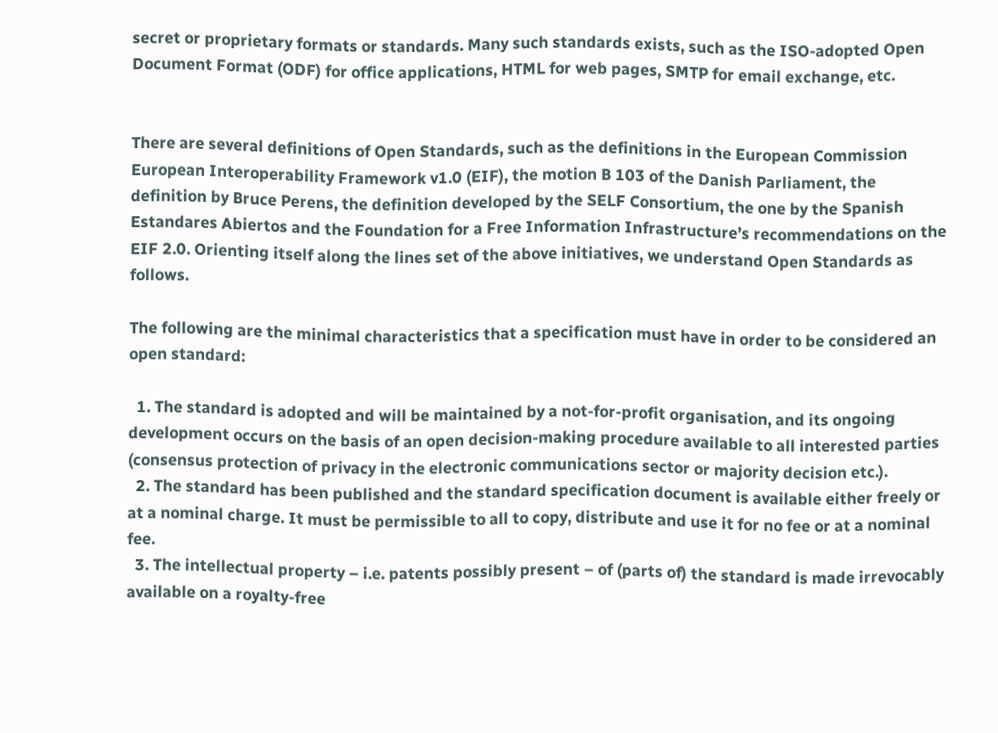secret or proprietary formats or standards. Many such standards exists, such as the ISO-adopted Open Document Format (ODF) for office applications, HTML for web pages, SMTP for email exchange, etc.


There are several definitions of Open Standards, such as the definitions in the European Commission European Interoperability Framework v1.0 (EIF), the motion B 103 of the Danish Parliament, the definition by Bruce Perens, the definition developed by the SELF Consortium, the one by the Spanish Estandares Abiertos and the Foundation for a Free Information Infrastructure’s recommendations on the EIF 2.0. Orienting itself along the lines set of the above initiatives, we understand Open Standards as follows.

The following are the minimal characteristics that a specification must have in order to be considered an open standard:

  1. The standard is adopted and will be maintained by a not-for-profit organisation, and its ongoing development occurs on the basis of an open decision-making procedure available to all interested parties (consensus protection of privacy in the electronic communications sector or majority decision etc.).
  2. The standard has been published and the standard specification document is available either freely or at a nominal charge. It must be permissible to all to copy, distribute and use it for no fee or at a nominal fee.
  3. The intellectual property – i.e. patents possibly present – of (parts of) the standard is made irrevocably available on a royalty-free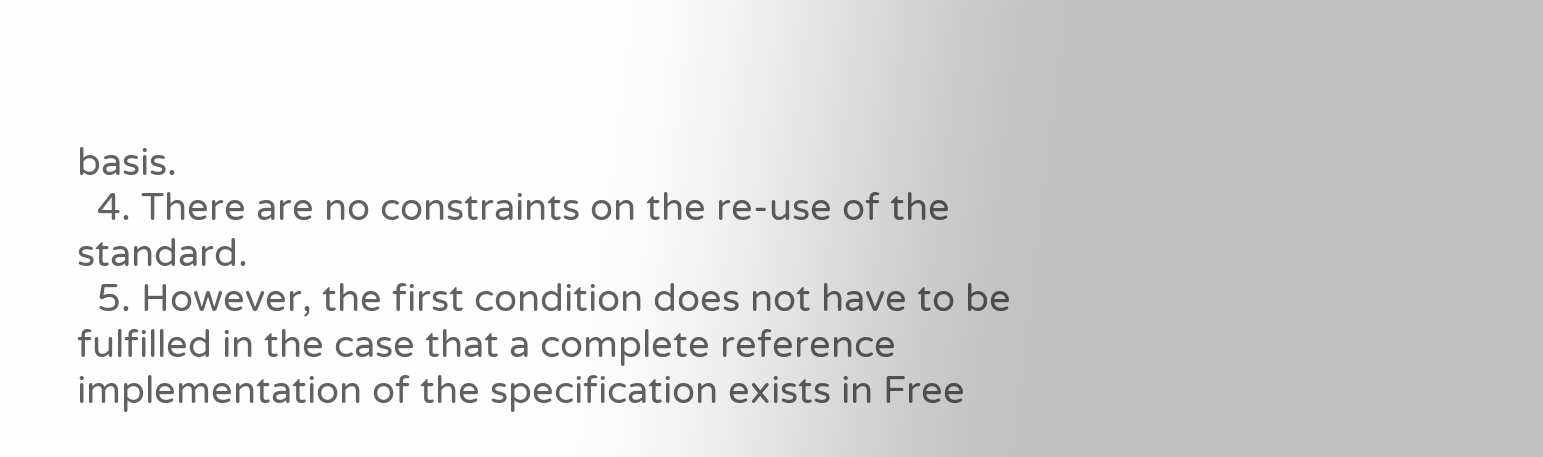basis.
  4. There are no constraints on the re-use of the standard.
  5. However, the first condition does not have to be fulfilled in the case that a complete reference implementation of the specification exists in Free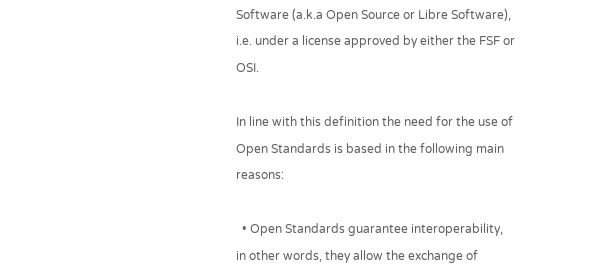Software (a.k.a Open Source or Libre Software), i.e. under a license approved by either the FSF or OSI.

In line with this definition the need for the use of Open Standards is based in the following main reasons:

  • Open Standards guarantee interoperability, in other words, they allow the exchange of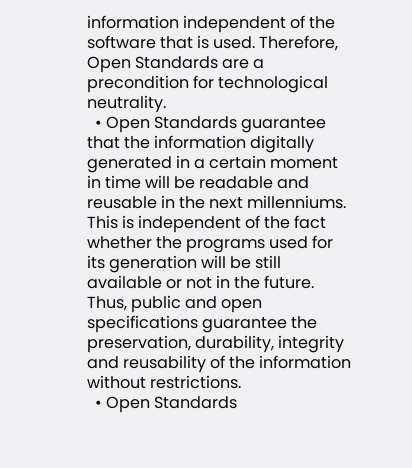information independent of the software that is used. Therefore, Open Standards are a precondition for technological neutrality.
  • Open Standards guarantee that the information digitally generated in a certain moment in time will be readable and reusable in the next millenniums. This is independent of the fact whether the programs used for its generation will be still available or not in the future. Thus, public and open specifications guarantee the preservation, durability, integrity and reusability of the information without restrictions.
  • Open Standards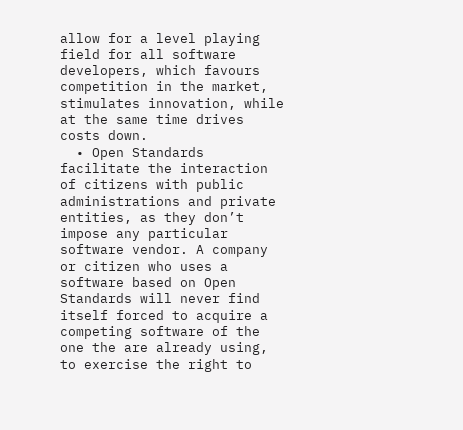allow for a level playing field for all software developers, which favours competition in the market, stimulates innovation, while at the same time drives costs down.
  • Open Standards facilitate the interaction of citizens with public administrations and private entities, as they don’t impose any particular software vendor. A company or citizen who uses a software based on Open Standards will never find itself forced to acquire a competing software of the one the are already using, to exercise the right to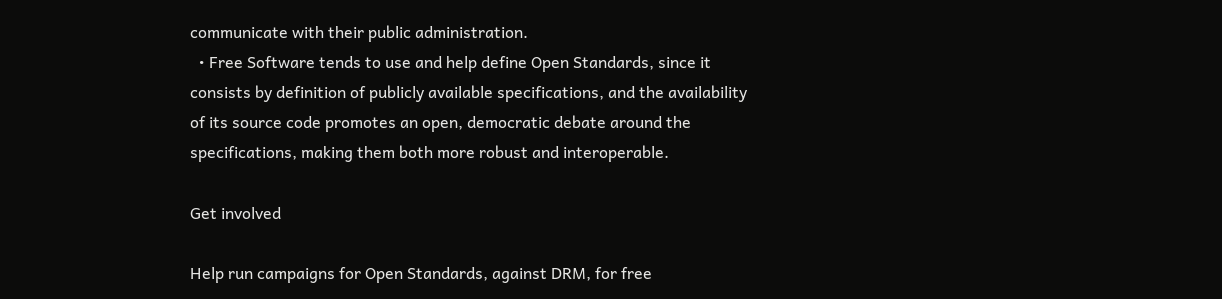communicate with their public administration.
  • Free Software tends to use and help define Open Standards, since it consists by definition of publicly available specifications, and the availability of its source code promotes an open, democratic debate around the specifications, making them both more robust and interoperable.

Get involved

Help run campaigns for Open Standards, against DRM, for free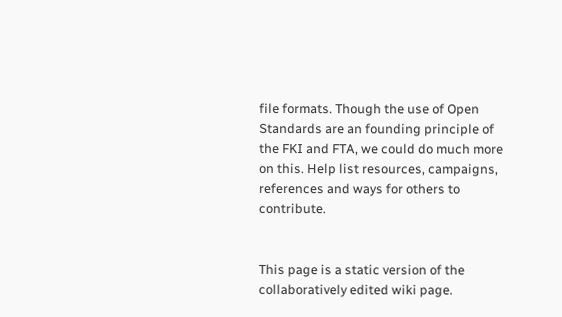file formats. Though the use of Open Standards are an founding principle of the FKI and FTA, we could do much more on this. Help list resources, campaigns, references and ways for others to contribute.


This page is a static version of the collaboratively edited wiki page.